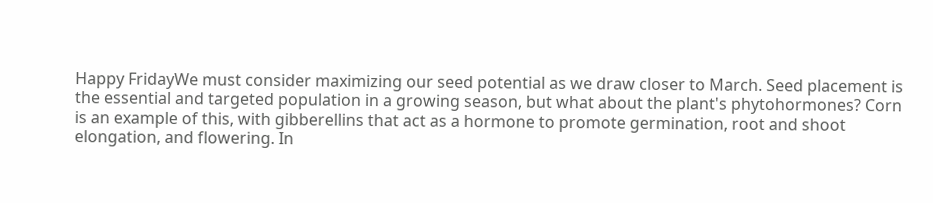Happy FridayWe must consider maximizing our seed potential as we draw closer to March. Seed placement is the essential and targeted population in a growing season, but what about the plant's phytohormones? Corn is an example of this, with gibberellins that act as a hormone to promote germination, root and shoot elongation, and flowering. In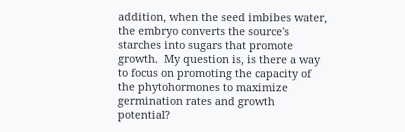addition, when the seed imbibes water, the embryo converts the source's starches into sugars that promote growth.  My question is, is there a way to focus on promoting the capacity of the phytohormones to maximize germination rates and growth potential?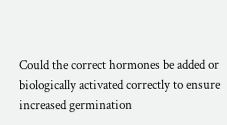Could the correct hormones be added or biologically activated correctly to ensure increased germination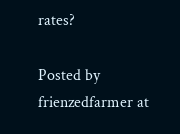rates?

Posted by frienzedfarmer at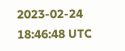2023-02-24 18:46:48 UTC